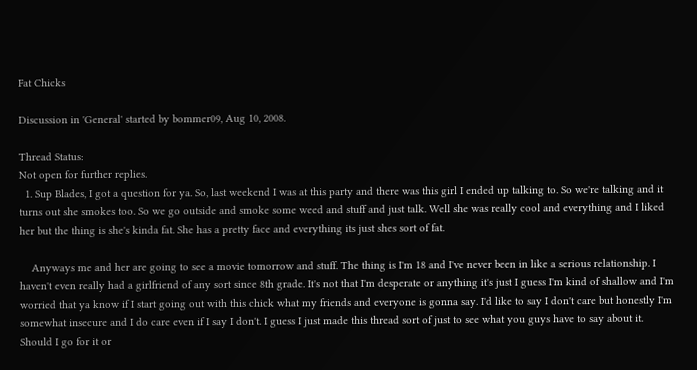Fat Chicks

Discussion in 'General' started by bommer09, Aug 10, 2008.

Thread Status:
Not open for further replies.
  1. Sup Blades, I got a question for ya. So, last weekend I was at this party and there was this girl I ended up talking to. So we're talking and it turns out she smokes too. So we go outside and smoke some weed and stuff and just talk. Well she was really cool and everything and I liked her but the thing is she's kinda fat. She has a pretty face and everything its just shes sort of fat.

    Anyways me and her are going to see a movie tomorrow and stuff. The thing is I'm 18 and I've never been in like a serious relationship. I haven't even really had a girlfriend of any sort since 8th grade. It's not that I'm desperate or anything it's just I guess I'm kind of shallow and I'm worried that ya know if I start going out with this chick what my friends and everyone is gonna say. I'd like to say I don't care but honestly I'm somewhat insecure and I do care even if I say I don't. I guess I just made this thread sort of just to see what you guys have to say about it. Should I go for it or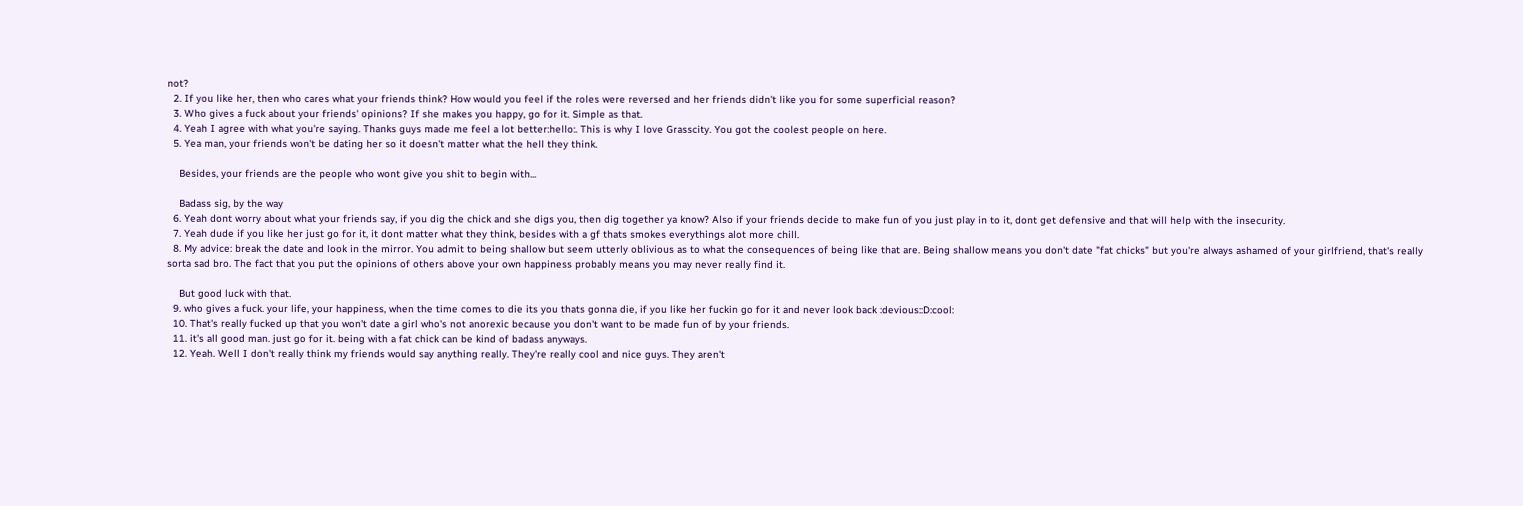not?
  2. If you like her, then who cares what your friends think? How would you feel if the roles were reversed and her friends didn't like you for some superficial reason?
  3. Who gives a fuck about your friends' opinions? If she makes you happy, go for it. Simple as that.
  4. Yeah I agree with what you're saying. Thanks guys made me feel a lot better:hello:. This is why I love Grasscity. You got the coolest people on here.
  5. Yea man, your friends won't be dating her so it doesn't matter what the hell they think.

    Besides, your friends are the people who wont give you shit to begin with...

    Badass sig, by the way
  6. Yeah dont worry about what your friends say, if you dig the chick and she digs you, then dig together ya know? Also if your friends decide to make fun of you just play in to it, dont get defensive and that will help with the insecurity.
  7. Yeah dude if you like her just go for it, it dont matter what they think, besides with a gf thats smokes everythings alot more chill.
  8. My advice: break the date and look in the mirror. You admit to being shallow but seem utterly oblivious as to what the consequences of being like that are. Being shallow means you don't date "fat chicks" but you're always ashamed of your girlfriend, that's really sorta sad bro. The fact that you put the opinions of others above your own happiness probably means you may never really find it.

    But good luck with that.
  9. who gives a fuck. your life, your happiness, when the time comes to die its you thats gonna die, if you like her fuckin go for it and never look back :devious::D:cool:
  10. That's really fucked up that you won't date a girl who's not anorexic because you don't want to be made fun of by your friends.
  11. it's all good man. just go for it. being with a fat chick can be kind of badass anyways.
  12. Yeah. Well I don't really think my friends would say anything really. They're really cool and nice guys. They aren't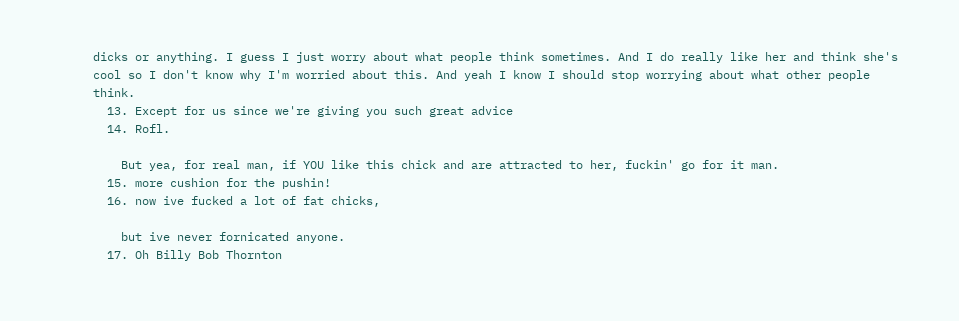dicks or anything. I guess I just worry about what people think sometimes. And I do really like her and think she's cool so I don't know why I'm worried about this. And yeah I know I should stop worrying about what other people think.
  13. Except for us since we're giving you such great advice
  14. Rofl.

    But yea, for real man, if YOU like this chick and are attracted to her, fuckin' go for it man.
  15. more cushion for the pushin!
  16. now ive fucked a lot of fat chicks,

    but ive never fornicated anyone.
  17. Oh Billy Bob Thornton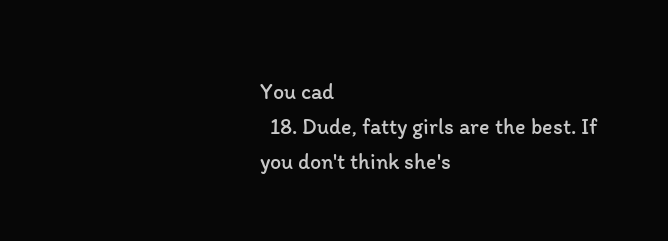You cad
  18. Dude, fatty girls are the best. If you don't think she's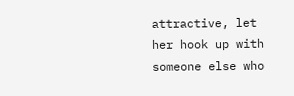attractive, let her hook up with someone else who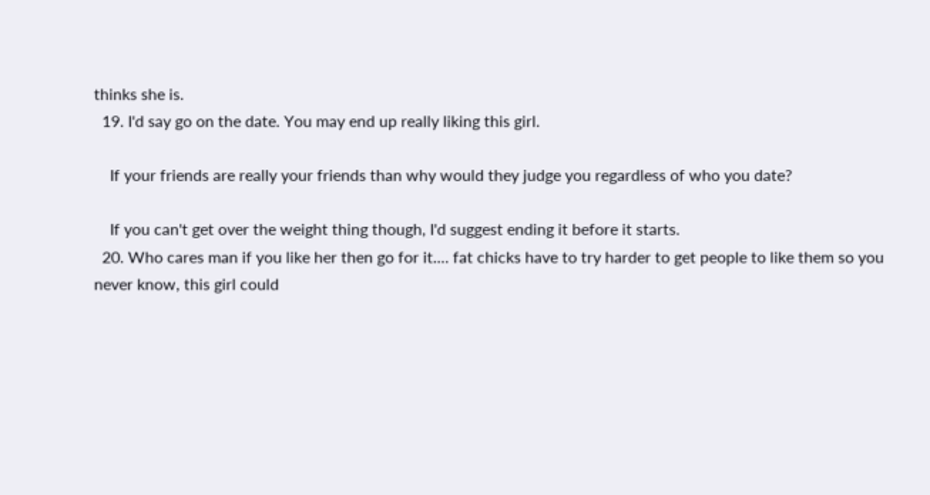thinks she is.
  19. I'd say go on the date. You may end up really liking this girl.

    If your friends are really your friends than why would they judge you regardless of who you date?

    If you can't get over the weight thing though, I'd suggest ending it before it starts.
  20. Who cares man if you like her then go for it.... fat chicks have to try harder to get people to like them so you never know, this girl could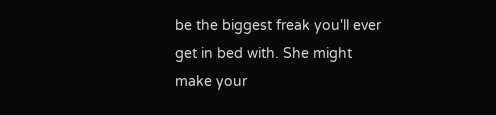be the biggest freak you'll ever get in bed with. She might make your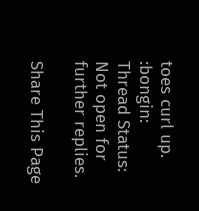toes curl up. :bongin:
Thread Status:
Not open for further replies.

Share This Page